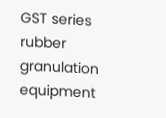GST series rubber granulation equipment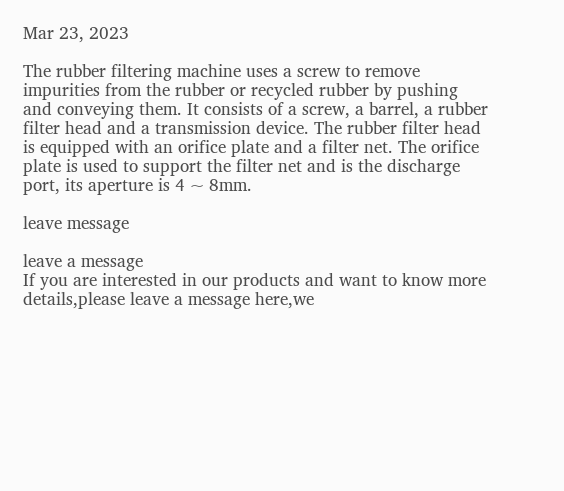Mar 23, 2023

The rubber filtering machine uses a screw to remove impurities from the rubber or recycled rubber by pushing and conveying them. It consists of a screw, a barrel, a rubber filter head and a transmission device. The rubber filter head is equipped with an orifice plate and a filter net. The orifice plate is used to support the filter net and is the discharge port, its aperture is 4 ~ 8mm.

leave message

leave a message
If you are interested in our products and want to know more details,please leave a message here,we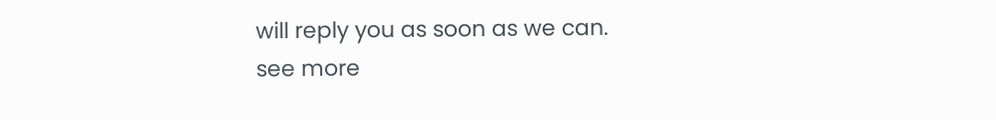will reply you as soon as we can.
see more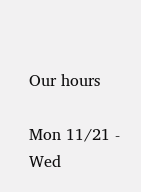Our hours

Mon 11/21 - Wed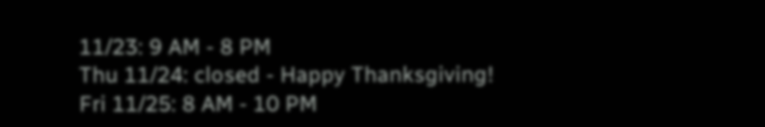11/23: 9 AM - 8 PM
Thu 11/24: closed - Happy Thanksgiving!
Fri 11/25: 8 AM - 10 PM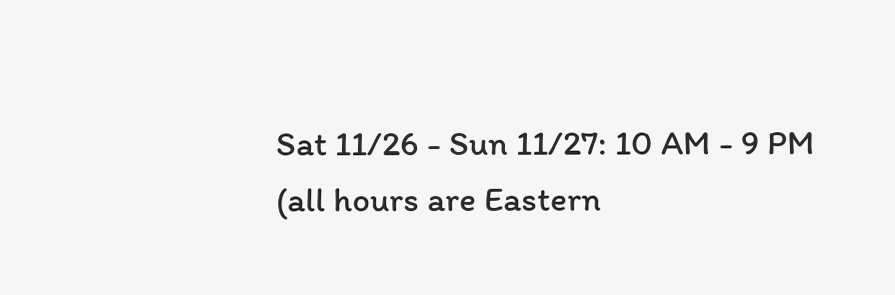Sat 11/26 - Sun 11/27: 10 AM - 9 PM
(all hours are Eastern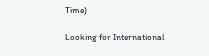Time)

Looking for International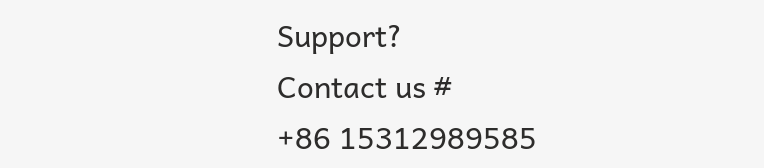Support?
Contact us #
+86 15312989585